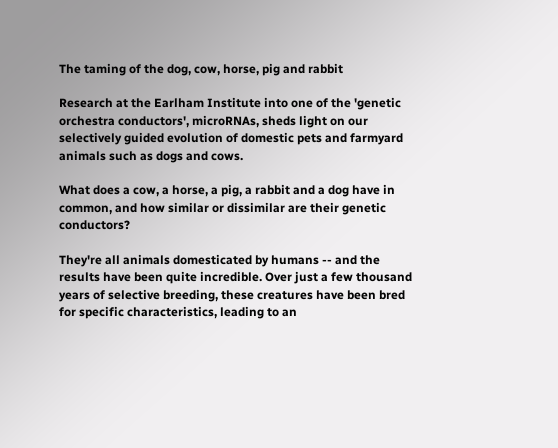The taming of the dog, cow, horse, pig and rabbit

Research at the Earlham Institute into one of the 'genetic orchestra conductors', microRNAs, sheds light on our selectively guided evolution of domestic pets and farmyard animals such as dogs and cows.

What does a cow, a horse, a pig, a rabbit and a dog have in common, and how similar or dissimilar are their genetic conductors?

They're all animals domesticated by humans -- and the results have been quite incredible. Over just a few thousand years of selective breeding, these creatures have been bred for specific characteristics, leading to an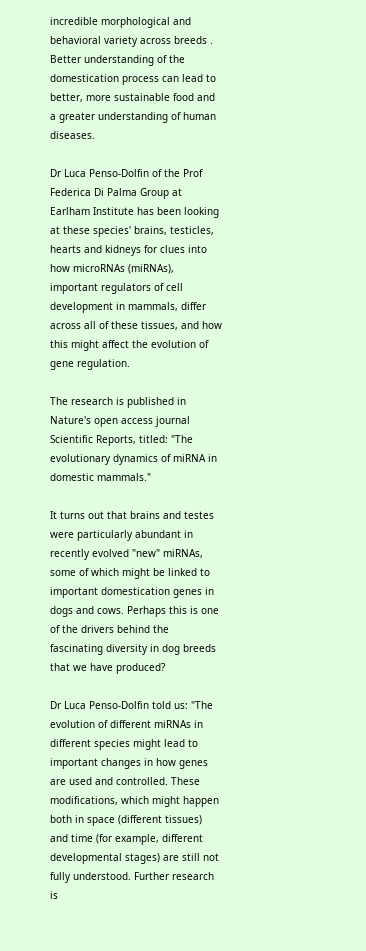incredible morphological and behavioral variety across breeds . Better understanding of the domestication process can lead to better, more sustainable food and a greater understanding of human diseases.

Dr Luca Penso-Dolfin of the Prof Federica Di Palma Group at Earlham Institute has been looking at these species' brains, testicles, hearts and kidneys for clues into how microRNAs (miRNAs), important regulators of cell development in mammals, differ across all of these tissues, and how this might affect the evolution of gene regulation.

The research is published in Nature's open access journal Scientific Reports, titled: "The evolutionary dynamics of miRNA in domestic mammals."

It turns out that brains and testes were particularly abundant in recently evolved "new" miRNAs, some of which might be linked to important domestication genes in dogs and cows. Perhaps this is one of the drivers behind the fascinating diversity in dog breeds that we have produced?

Dr Luca Penso-Dolfin told us: "The evolution of different miRNAs in different species might lead to important changes in how genes are used and controlled. These modifications, which might happen both in space (different tissues) and time (for example, different developmental stages) are still not fully understood. Further research is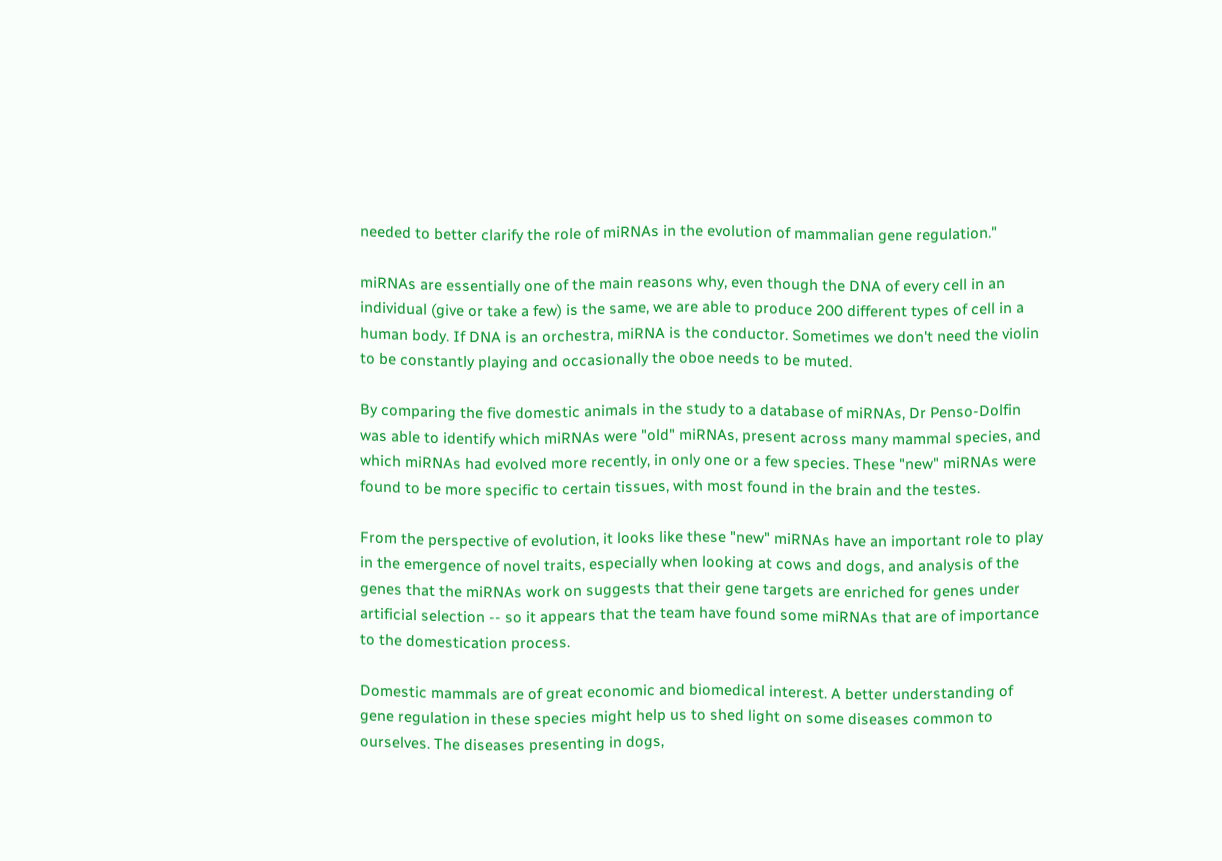needed to better clarify the role of miRNAs in the evolution of mammalian gene regulation."

miRNAs are essentially one of the main reasons why, even though the DNA of every cell in an individual (give or take a few) is the same, we are able to produce 200 different types of cell in a human body. If DNA is an orchestra, miRNA is the conductor. Sometimes we don't need the violin to be constantly playing and occasionally the oboe needs to be muted.

By comparing the five domestic animals in the study to a database of miRNAs, Dr Penso-Dolfin was able to identify which miRNAs were "old" miRNAs, present across many mammal species, and which miRNAs had evolved more recently, in only one or a few species. These "new" miRNAs were found to be more specific to certain tissues, with most found in the brain and the testes.

From the perspective of evolution, it looks like these "new" miRNAs have an important role to play in the emergence of novel traits, especially when looking at cows and dogs, and analysis of the genes that the miRNAs work on suggests that their gene targets are enriched for genes under artificial selection -- so it appears that the team have found some miRNAs that are of importance to the domestication process.

Domestic mammals are of great economic and biomedical interest. A better understanding of gene regulation in these species might help us to shed light on some diseases common to ourselves. The diseases presenting in dogs,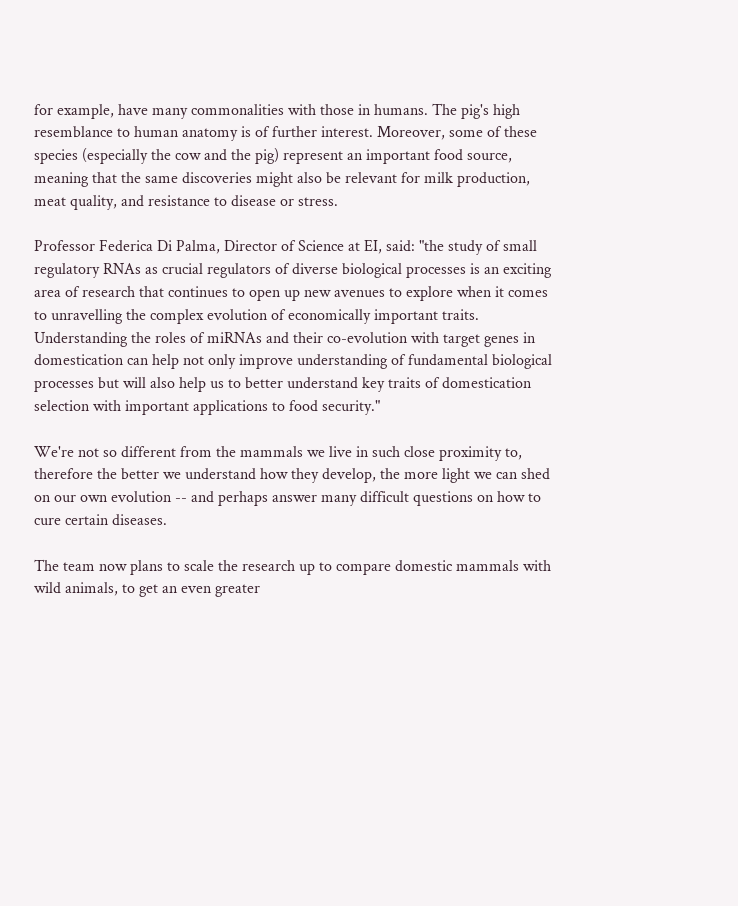for example, have many commonalities with those in humans. The pig's high resemblance to human anatomy is of further interest. Moreover, some of these species (especially the cow and the pig) represent an important food source, meaning that the same discoveries might also be relevant for milk production, meat quality, and resistance to disease or stress.

Professor Federica Di Palma, Director of Science at EI, said: "the study of small regulatory RNAs as crucial regulators of diverse biological processes is an exciting area of research that continues to open up new avenues to explore when it comes to unravelling the complex evolution of economically important traits. Understanding the roles of miRNAs and their co-evolution with target genes in domestication can help not only improve understanding of fundamental biological processes but will also help us to better understand key traits of domestication selection with important applications to food security."

We're not so different from the mammals we live in such close proximity to, therefore the better we understand how they develop, the more light we can shed on our own evolution -- and perhaps answer many difficult questions on how to cure certain diseases.

The team now plans to scale the research up to compare domestic mammals with wild animals, to get an even greater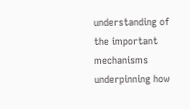understanding of the important mechanisms underpinning how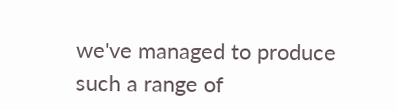we've managed to produce such a range of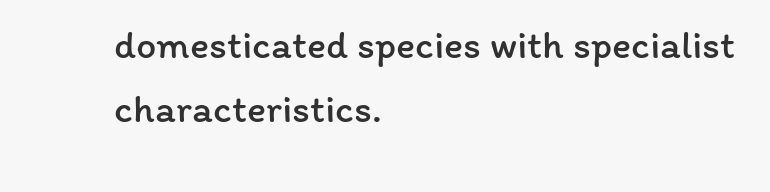domesticated species with specialist characteristics.